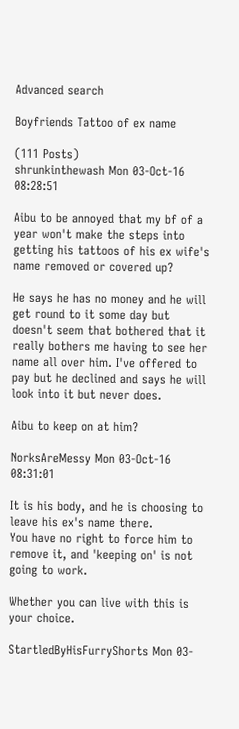Advanced search

Boyfriends Tattoo of ex name

(111 Posts)
shrunkinthewash Mon 03-Oct-16 08:28:51

Aibu to be annoyed that my bf of a year won't make the steps into getting his tattoos of his ex wife's name removed or covered up?

He says he has no money and he will get round to it some day but doesn't seem that bothered that it really bothers me having to see her name all over him. I've offered to pay but he declined and says he will look into it but never does.

Aibu to keep on at him?

NorksAreMessy Mon 03-Oct-16 08:31:01

It is his body, and he is choosing to leave his ex's name there.
You have no right to force him to remove it, and 'keeping on' is not going to work.

Whether you can live with this is your choice.

StartledByHisFurryShorts Mon 03-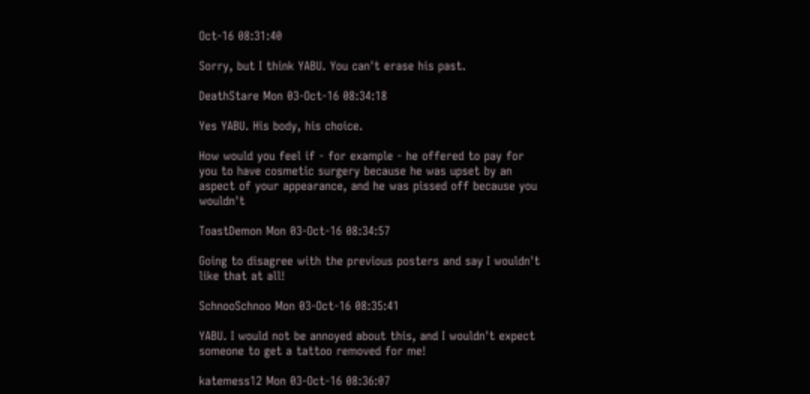Oct-16 08:31:40

Sorry, but I think YABU. You can't erase his past.

DeathStare Mon 03-Oct-16 08:34:18

Yes YABU. His body, his choice.

How would you feel if - for example - he offered to pay for you to have cosmetic surgery because he was upset by an aspect of your appearance, and he was pissed off because you wouldn't

ToastDemon Mon 03-Oct-16 08:34:57

Going to disagree with the previous posters and say I wouldn't like that at all!

SchnooSchnoo Mon 03-Oct-16 08:35:41

YABU. I would not be annoyed about this, and I wouldn't expect someone to get a tattoo removed for me!

katemess12 Mon 03-Oct-16 08:36:07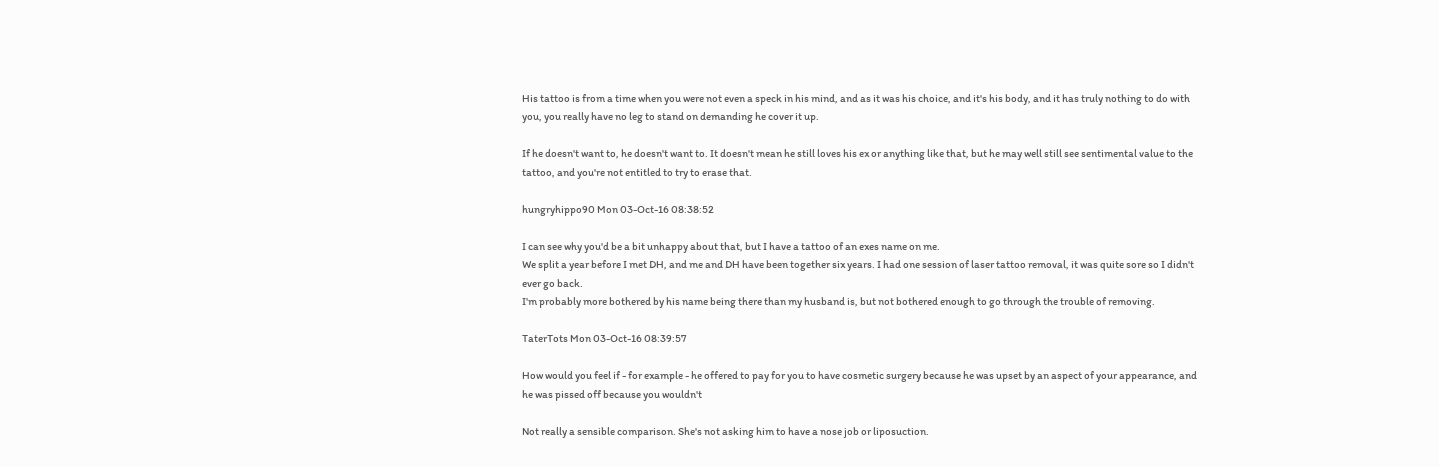His tattoo is from a time when you were not even a speck in his mind, and as it was his choice, and it's his body, and it has truly nothing to do with you, you really have no leg to stand on demanding he cover it up.

If he doesn't want to, he doesn't want to. It doesn't mean he still loves his ex or anything like that, but he may well still see sentimental value to the tattoo, and you're not entitled to try to erase that.

hungryhippo90 Mon 03-Oct-16 08:38:52

I can see why you'd be a bit unhappy about that, but I have a tattoo of an exes name on me.
We split a year before I met DH, and me and DH have been together six years. I had one session of laser tattoo removal, it was quite sore so I didn't ever go back.
I'm probably more bothered by his name being there than my husband is, but not bothered enough to go through the trouble of removing.

TaterTots Mon 03-Oct-16 08:39:57

How would you feel if - for example - he offered to pay for you to have cosmetic surgery because he was upset by an aspect of your appearance, and he was pissed off because you wouldn't

Not really a sensible comparison. She's not asking him to have a nose job or liposuction.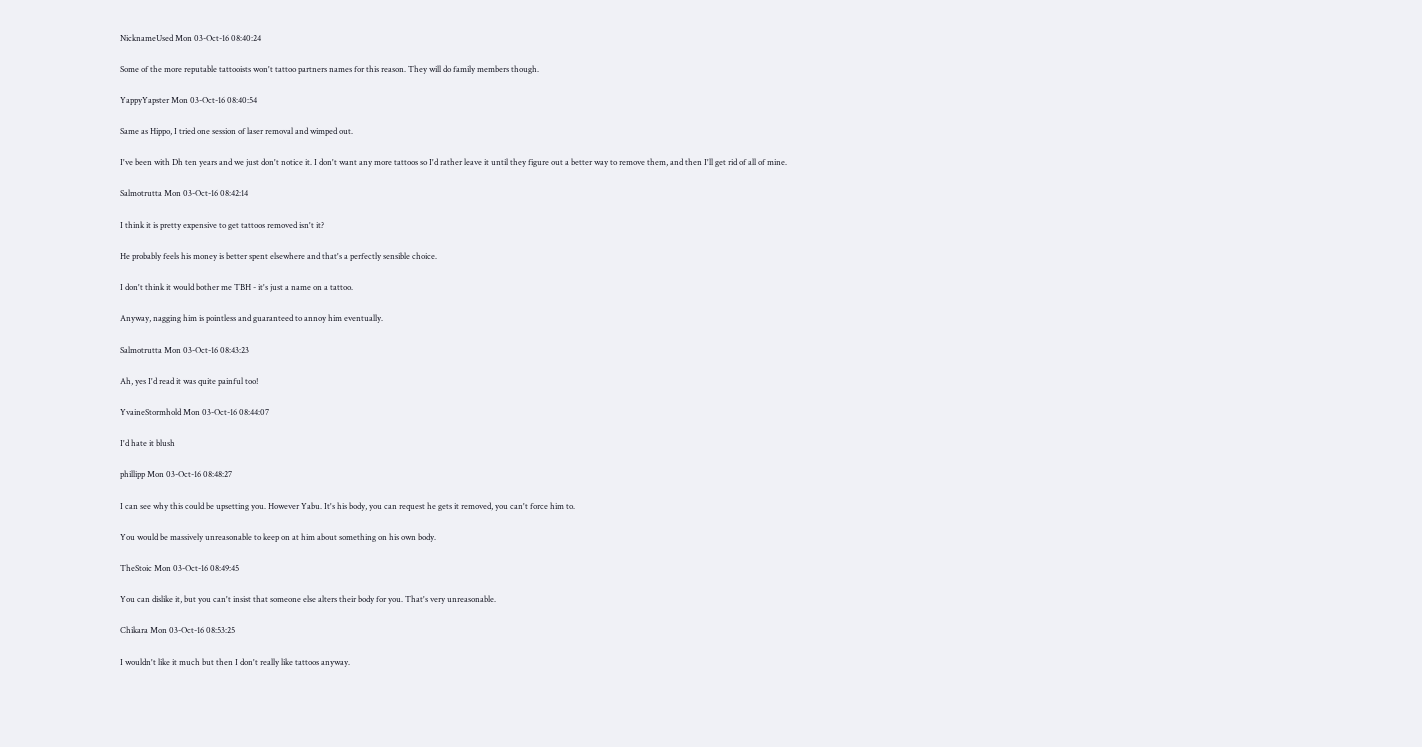NicknameUsed Mon 03-Oct-16 08:40:24

Some of the more reputable tattooists won't tattoo partners names for this reason. They will do family members though.

YappyYapster Mon 03-Oct-16 08:40:54

Same as Hippo, I tried one session of laser removal and wimped out.

I've been with Dh ten years and we just don't notice it. I don't want any more tattoos so I'd rather leave it until they figure out a better way to remove them, and then I'll get rid of all of mine.

Salmotrutta Mon 03-Oct-16 08:42:14

I think it is pretty expensive to get tattoos removed isn't it?

He probably feels his money is better spent elsewhere and that's a perfectly sensible choice.

I don't think it would bother me TBH - it's just a name on a tattoo.

Anyway, nagging him is pointless and guaranteed to annoy him eventually.

Salmotrutta Mon 03-Oct-16 08:43:23

Ah, yes I'd read it was quite painful too!

YvaineStormhold Mon 03-Oct-16 08:44:07

I'd hate it blush

phillipp Mon 03-Oct-16 08:48:27

I can see why this could be upsetting you. However Yabu. It's his body, you can request he gets it removed, you can't force him to.

You would be massively unreasonable to keep on at him about something on his own body.

TheStoic Mon 03-Oct-16 08:49:45

You can dislike it, but you can't insist that someone else alters their body for you. That's very unreasonable.

Chikara Mon 03-Oct-16 08:53:25

I wouldn't like it much but then I don't really like tattoos anyway.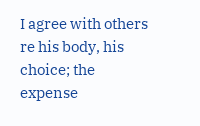I agree with others re his body, his choice; the expense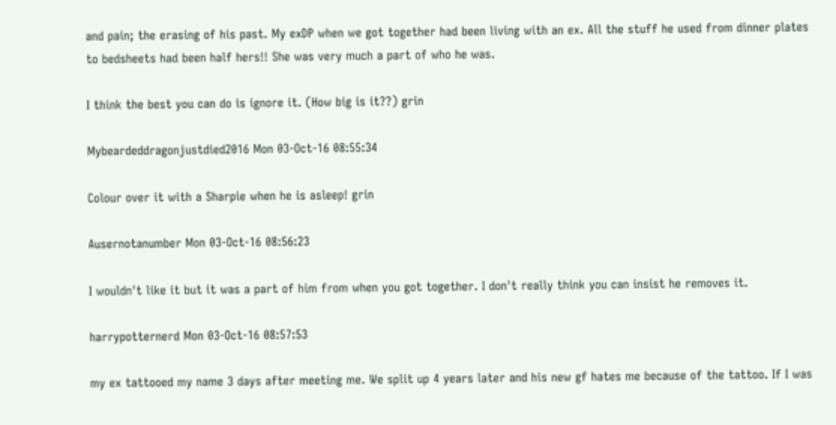and pain; the erasing of his past. My exDP when we got together had been living with an ex. All the stuff he used from dinner plates to bedsheets had been half hers!! She was very much a part of who he was.

I think the best you can do is ignore it. (How big is it??) grin

Mybeardeddragonjustdied2016 Mon 03-Oct-16 08:55:34

Colour over it with a Sharpie when he is asleep! grin

Ausernotanumber Mon 03-Oct-16 08:56:23

I wouldn't like it but it was a part of him from when you got together. I don't really think you can insist he removes it.

harrypotternerd Mon 03-Oct-16 08:57:53

my ex tattooed my name 3 days after meeting me. We split up 4 years later and his new gf hates me because of the tattoo. If I was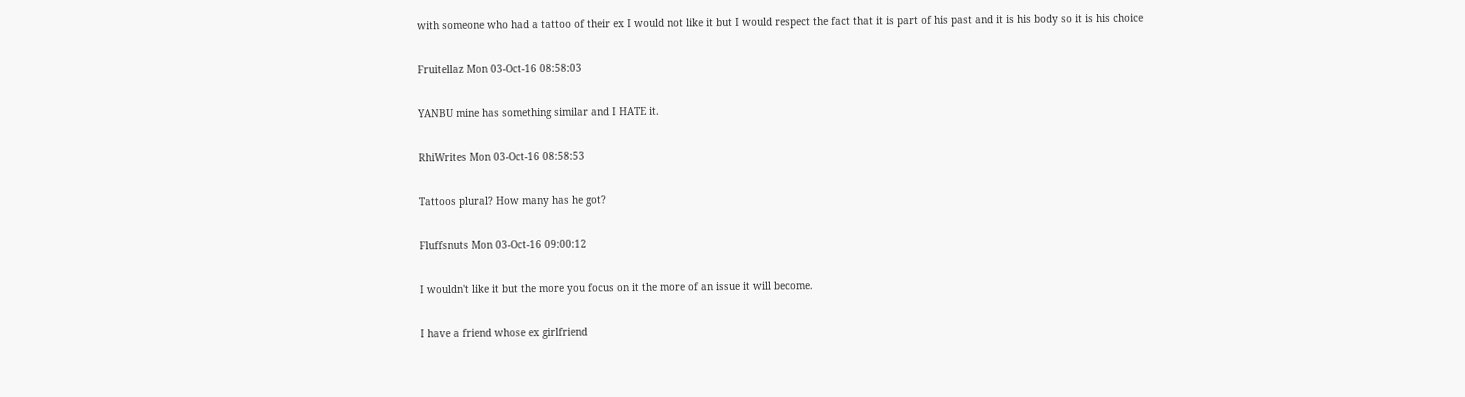with someone who had a tattoo of their ex I would not like it but I would respect the fact that it is part of his past and it is his body so it is his choice

Fruitellaz Mon 03-Oct-16 08:58:03

YANBU mine has something similar and I HATE it.

RhiWrites Mon 03-Oct-16 08:58:53

Tattoos plural? How many has he got?

Fluffsnuts Mon 03-Oct-16 09:00:12

I wouldn't like it but the more you focus on it the more of an issue it will become.

I have a friend whose ex girlfriend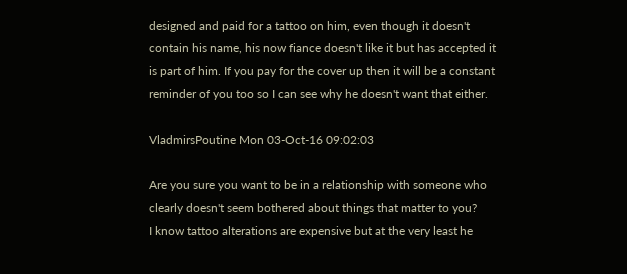designed and paid for a tattoo on him, even though it doesn't contain his name, his now fiance doesn't like it but has accepted it is part of him. If you pay for the cover up then it will be a constant reminder of you too so I can see why he doesn't want that either.

VladmirsPoutine Mon 03-Oct-16 09:02:03

Are you sure you want to be in a relationship with someone who clearly doesn't seem bothered about things that matter to you?
I know tattoo alterations are expensive but at the very least he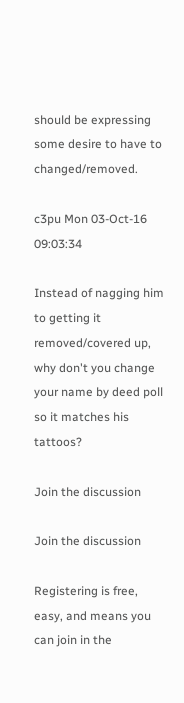should be expressing some desire to have to changed/removed.

c3pu Mon 03-Oct-16 09:03:34

Instead of nagging him to getting it removed/covered up, why don't you change your name by deed poll so it matches his tattoos?

Join the discussion

Join the discussion

Registering is free, easy, and means you can join in the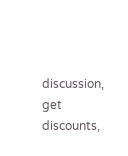discussion, get discounts,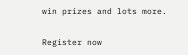win prizes and lots more.

Register now